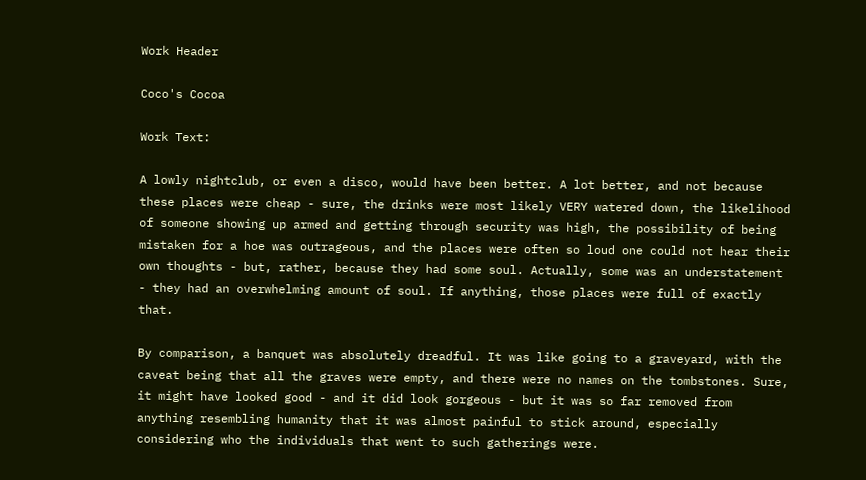Work Header

Coco's Cocoa

Work Text:

A lowly nightclub, or even a disco, would have been better. A lot better, and not because these places were cheap - sure, the drinks were most likely VERY watered down, the likelihood of someone showing up armed and getting through security was high, the possibility of being mistaken for a hoe was outrageous, and the places were often so loud one could not hear their own thoughts - but, rather, because they had some soul. Actually, some was an understatement - they had an overwhelming amount of soul. If anything, those places were full of exactly that.

By comparison, a banquet was absolutely dreadful. It was like going to a graveyard, with the caveat being that all the graves were empty, and there were no names on the tombstones. Sure, it might have looked good - and it did look gorgeous - but it was so far removed from anything resembling humanity that it was almost painful to stick around, especially considering who the individuals that went to such gatherings were.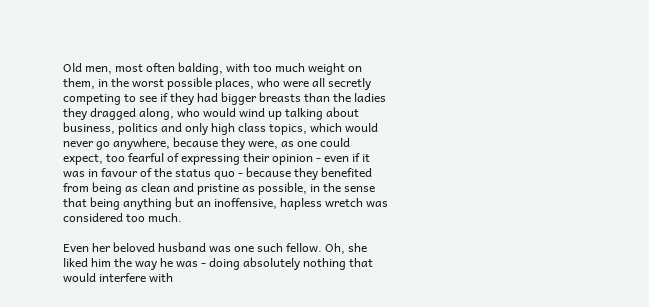Old men, most often balding, with too much weight on them, in the worst possible places, who were all secretly competing to see if they had bigger breasts than the ladies they dragged along, who would wind up talking about business, politics and only high class topics, which would never go anywhere, because they were, as one could expect, too fearful of expressing their opinion - even if it was in favour of the status quo - because they benefited from being as clean and pristine as possible, in the sense that being anything but an inoffensive, hapless wretch was considered too much.

Even her beloved husband was one such fellow. Oh, she liked him the way he was - doing absolutely nothing that would interfere with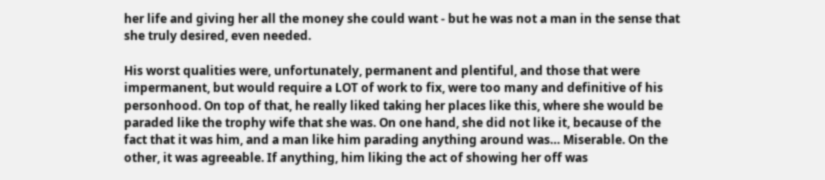her life and giving her all the money she could want - but he was not a man in the sense that she truly desired, even needed.

His worst qualities were, unfortunately, permanent and plentiful, and those that were impermanent, but would require a LOT of work to fix, were too many and definitive of his personhood. On top of that, he really liked taking her places like this, where she would be paraded like the trophy wife that she was. On one hand, she did not like it, because of the fact that it was him, and a man like him parading anything around was… Miserable. On the other, it was agreeable. If anything, him liking the act of showing her off was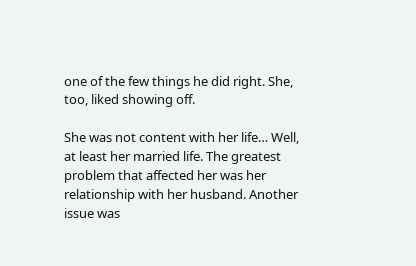one of the few things he did right. She, too, liked showing off.

She was not content with her life… Well, at least her married life. The greatest problem that affected her was her relationship with her husband. Another issue was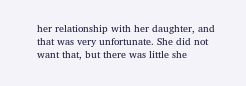her relationship with her daughter, and that was very unfortunate. She did not want that, but there was little she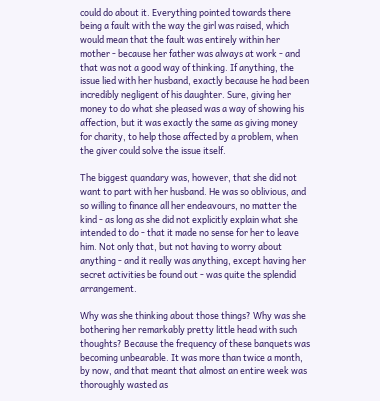could do about it. Everything pointed towards there being a fault with the way the girl was raised, which would mean that the fault was entirely within her mother - because her father was always at work - and that was not a good way of thinking. If anything, the issue lied with her husband, exactly because he had been incredibly negligent of his daughter. Sure, giving her money to do what she pleased was a way of showing his affection, but it was exactly the same as giving money for charity, to help those affected by a problem, when the giver could solve the issue itself.

The biggest quandary was, however, that she did not want to part with her husband. He was so oblivious, and so willing to finance all her endeavours, no matter the kind - as long as she did not explicitly explain what she intended to do - that it made no sense for her to leave him. Not only that, but not having to worry about anything - and it really was anything, except having her secret activities be found out - was quite the splendid arrangement.

Why was she thinking about those things? Why was she bothering her remarkably pretty little head with such thoughts? Because the frequency of these banquets was becoming unbearable. It was more than twice a month, by now, and that meant that almost an entire week was thoroughly wasted as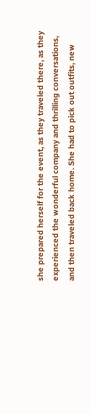she prepared herself for the event, as they traveled there, as they experienced the wonderful company and thrilling conversations, and then traveled back home. She had to pick out outfits, new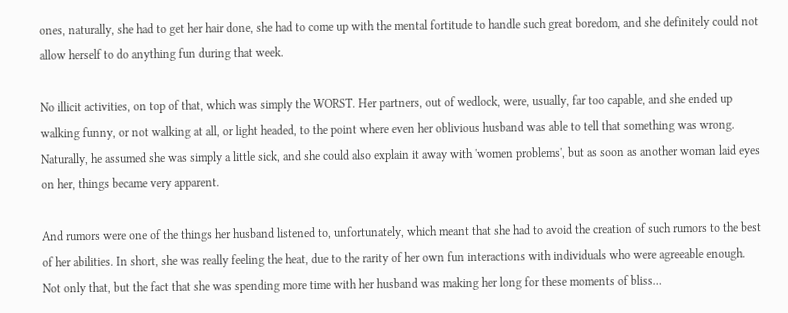ones, naturally, she had to get her hair done, she had to come up with the mental fortitude to handle such great boredom, and she definitely could not allow herself to do anything fun during that week.

No illicit activities, on top of that, which was simply the WORST. Her partners, out of wedlock, were, usually, far too capable, and she ended up walking funny, or not walking at all, or light headed, to the point where even her oblivious husband was able to tell that something was wrong. Naturally, he assumed she was simply a little sick, and she could also explain it away with 'women problems', but as soon as another woman laid eyes on her, things became very apparent.

And rumors were one of the things her husband listened to, unfortunately, which meant that she had to avoid the creation of such rumors to the best of her abilities. In short, she was really feeling the heat, due to the rarity of her own fun interactions with individuals who were agreeable enough. Not only that, but the fact that she was spending more time with her husband was making her long for these moments of bliss…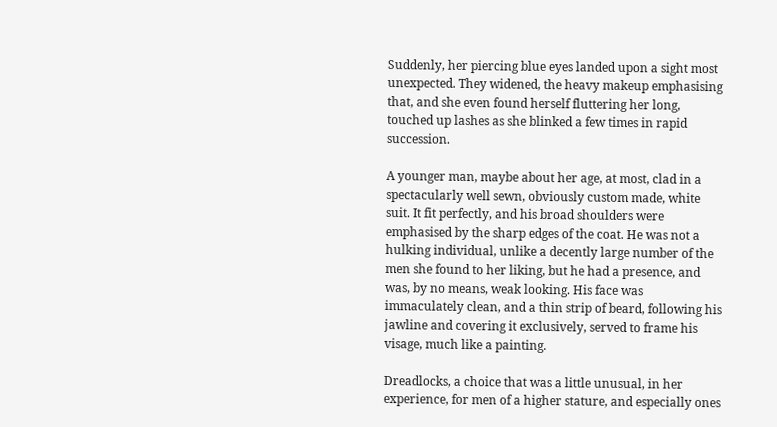Suddenly, her piercing blue eyes landed upon a sight most unexpected. They widened, the heavy makeup emphasising that, and she even found herself fluttering her long, touched up lashes as she blinked a few times in rapid succession.

A younger man, maybe about her age, at most, clad in a spectacularly well sewn, obviously custom made, white suit. It fit perfectly, and his broad shoulders were emphasised by the sharp edges of the coat. He was not a hulking individual, unlike a decently large number of the men she found to her liking, but he had a presence, and was, by no means, weak looking. His face was immaculately clean, and a thin strip of beard, following his jawline and covering it exclusively, served to frame his visage, much like a painting.

Dreadlocks, a choice that was a little unusual, in her experience, for men of a higher stature, and especially ones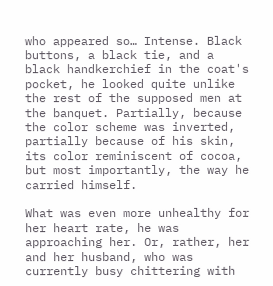who appeared so… Intense. Black buttons, a black tie, and a black handkerchief in the coat's pocket, he looked quite unlike the rest of the supposed men at the banquet. Partially, because the color scheme was inverted, partially because of his skin, its color reminiscent of cocoa, but most importantly, the way he carried himself.

What was even more unhealthy for her heart rate, he was approaching her. Or, rather, her and her husband, who was currently busy chittering with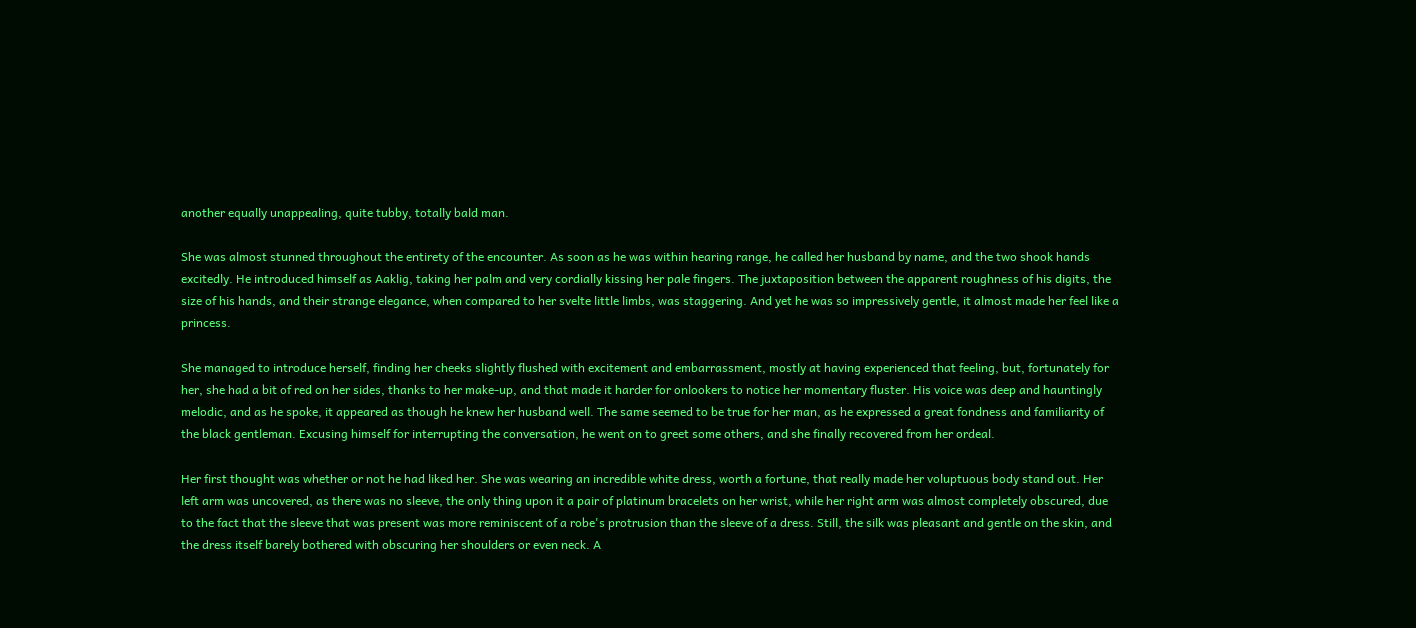another equally unappealing, quite tubby, totally bald man.

She was almost stunned throughout the entirety of the encounter. As soon as he was within hearing range, he called her husband by name, and the two shook hands excitedly. He introduced himself as Aaklig, taking her palm and very cordially kissing her pale fingers. The juxtaposition between the apparent roughness of his digits, the size of his hands, and their strange elegance, when compared to her svelte little limbs, was staggering. And yet he was so impressively gentle, it almost made her feel like a princess.

She managed to introduce herself, finding her cheeks slightly flushed with excitement and embarrassment, mostly at having experienced that feeling, but, fortunately for her, she had a bit of red on her sides, thanks to her make-up, and that made it harder for onlookers to notice her momentary fluster. His voice was deep and hauntingly melodic, and as he spoke, it appeared as though he knew her husband well. The same seemed to be true for her man, as he expressed a great fondness and familiarity of the black gentleman. Excusing himself for interrupting the conversation, he went on to greet some others, and she finally recovered from her ordeal.

Her first thought was whether or not he had liked her. She was wearing an incredible white dress, worth a fortune, that really made her voluptuous body stand out. Her left arm was uncovered, as there was no sleeve, the only thing upon it a pair of platinum bracelets on her wrist, while her right arm was almost completely obscured, due to the fact that the sleeve that was present was more reminiscent of a robe's protrusion than the sleeve of a dress. Still, the silk was pleasant and gentle on the skin, and the dress itself barely bothered with obscuring her shoulders or even neck. A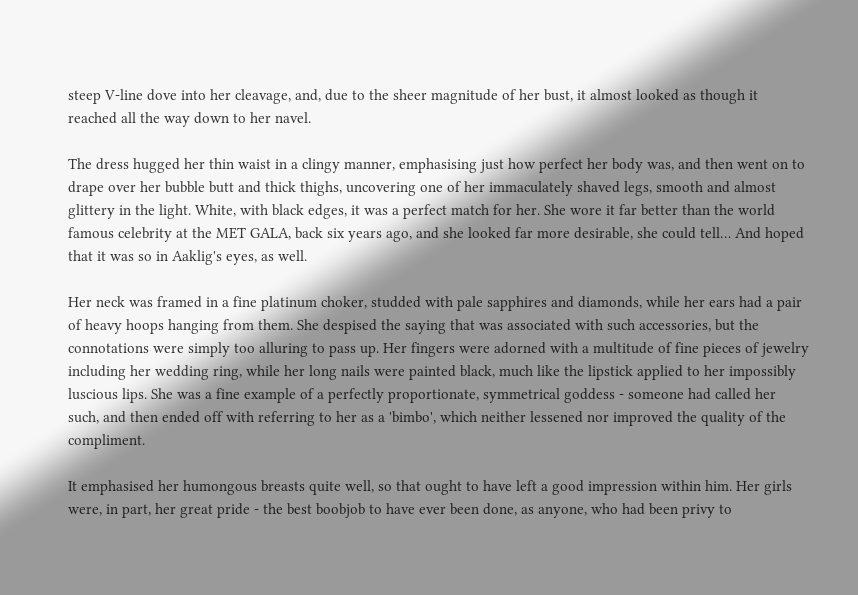steep V-line dove into her cleavage, and, due to the sheer magnitude of her bust, it almost looked as though it reached all the way down to her navel.

The dress hugged her thin waist in a clingy manner, emphasising just how perfect her body was, and then went on to drape over her bubble butt and thick thighs, uncovering one of her immaculately shaved legs, smooth and almost glittery in the light. White, with black edges, it was a perfect match for her. She wore it far better than the world famous celebrity at the MET GALA, back six years ago, and she looked far more desirable, she could tell… And hoped that it was so in Aaklig's eyes, as well.

Her neck was framed in a fine platinum choker, studded with pale sapphires and diamonds, while her ears had a pair of heavy hoops hanging from them. She despised the saying that was associated with such accessories, but the connotations were simply too alluring to pass up. Her fingers were adorned with a multitude of fine pieces of jewelry including her wedding ring, while her long nails were painted black, much like the lipstick applied to her impossibly luscious lips. She was a fine example of a perfectly proportionate, symmetrical goddess - someone had called her such, and then ended off with referring to her as a 'bimbo', which neither lessened nor improved the quality of the compliment.

It emphasised her humongous breasts quite well, so that ought to have left a good impression within him. Her girls were, in part, her great pride - the best boobjob to have ever been done, as anyone, who had been privy to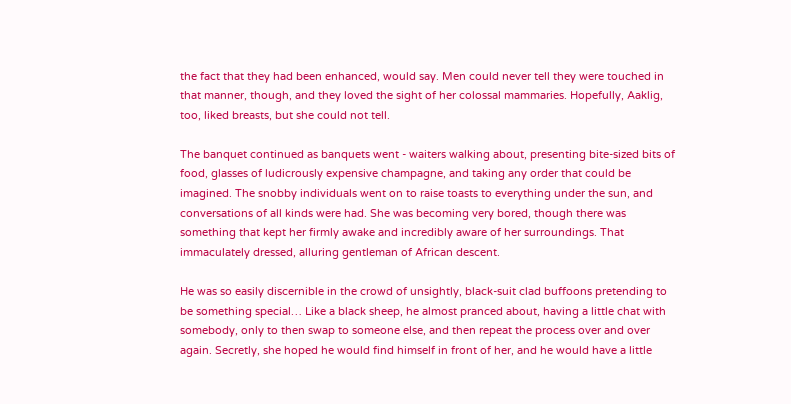the fact that they had been enhanced, would say. Men could never tell they were touched in that manner, though, and they loved the sight of her colossal mammaries. Hopefully, Aaklig, too, liked breasts, but she could not tell.

The banquet continued as banquets went - waiters walking about, presenting bite-sized bits of food, glasses of ludicrously expensive champagne, and taking any order that could be imagined. The snobby individuals went on to raise toasts to everything under the sun, and conversations of all kinds were had. She was becoming very bored, though there was something that kept her firmly awake and incredibly aware of her surroundings. That immaculately dressed, alluring gentleman of African descent.

He was so easily discernible in the crowd of unsightly, black-suit clad buffoons pretending to be something special… Like a black sheep, he almost pranced about, having a little chat with somebody, only to then swap to someone else, and then repeat the process over and over again. Secretly, she hoped he would find himself in front of her, and he would have a little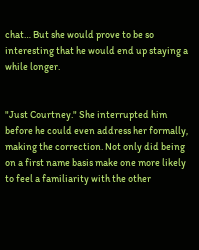chat… But she would prove to be so interesting that he would end up staying a while longer.


"Just Courtney." She interrupted him before he could even address her formally, making the correction. Not only did being on a first name basis make one more likely to feel a familiarity with the other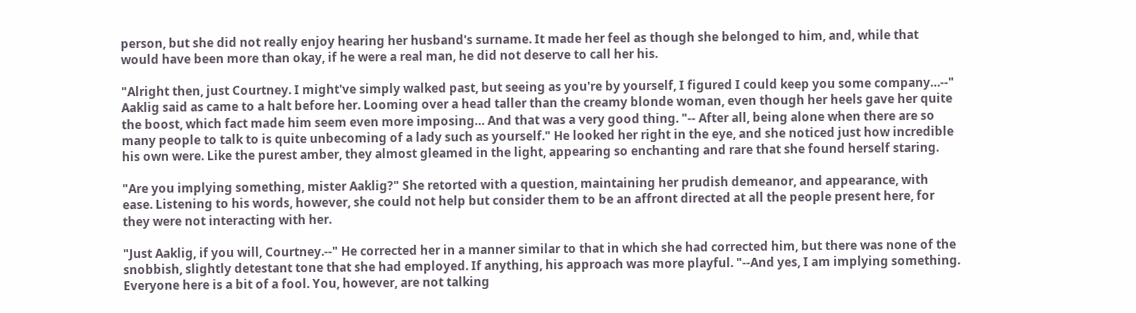person, but she did not really enjoy hearing her husband's surname. It made her feel as though she belonged to him, and, while that would have been more than okay, if he were a real man, he did not deserve to call her his.

"Alright then, just Courtney. I might've simply walked past, but seeing as you're by yourself, I figured I could keep you some company…--" Aaklig said as came to a halt before her. Looming over a head taller than the creamy blonde woman, even though her heels gave her quite the boost, which fact made him seem even more imposing… And that was a very good thing. "-- After all, being alone when there are so many people to talk to is quite unbecoming of a lady such as yourself." He looked her right in the eye, and she noticed just how incredible his own were. Like the purest amber, they almost gleamed in the light, appearing so enchanting and rare that she found herself staring.

"Are you implying something, mister Aaklig?" She retorted with a question, maintaining her prudish demeanor, and appearance, with ease. Listening to his words, however, she could not help but consider them to be an affront directed at all the people present here, for they were not interacting with her.

"Just Aaklig, if you will, Courtney.--" He corrected her in a manner similar to that in which she had corrected him, but there was none of the snobbish, slightly detestant tone that she had employed. If anything, his approach was more playful. "--And yes, I am implying something. Everyone here is a bit of a fool. You, however, are not talking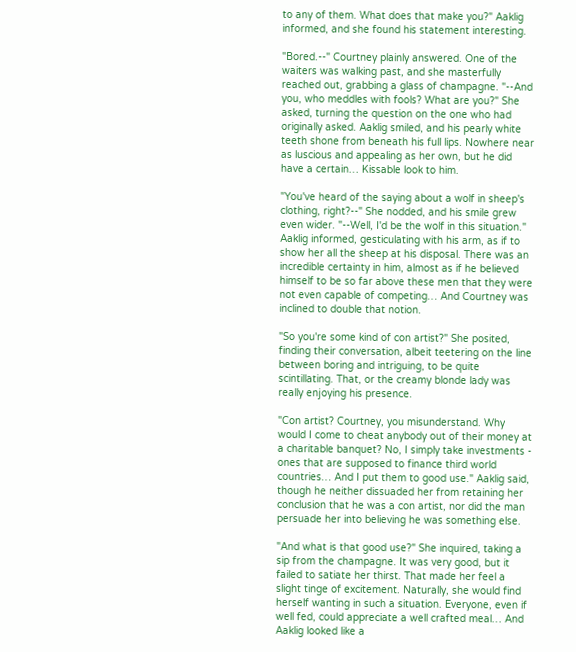to any of them. What does that make you?" Aaklig informed, and she found his statement interesting.

"Bored.--" Courtney plainly answered. One of the waiters was walking past, and she masterfully reached out, grabbing a glass of champagne. "--And you, who meddles with fools? What are you?" She asked, turning the question on the one who had originally asked. Aaklig smiled, and his pearly white teeth shone from beneath his full lips. Nowhere near as luscious and appealing as her own, but he did have a certain… Kissable look to him.

"You've heard of the saying about a wolf in sheep's clothing, right?--" She nodded, and his smile grew even wider. "--Well, I'd be the wolf in this situation." Aaklig informed, gesticulating with his arm, as if to show her all the sheep at his disposal. There was an incredible certainty in him, almost as if he believed himself to be so far above these men that they were not even capable of competing… And Courtney was inclined to double that notion.

"So you're some kind of con artist?" She posited, finding their conversation, albeit teetering on the line between boring and intriguing, to be quite scintillating. That, or the creamy blonde lady was really enjoying his presence.

"Con artist? Courtney, you misunderstand. Why would I come to cheat anybody out of their money at a charitable banquet? No, I simply take investments - ones that are supposed to finance third world countries… And I put them to good use." Aaklig said, though he neither dissuaded her from retaining her conclusion that he was a con artist, nor did the man persuade her into believing he was something else.

"And what is that good use?" She inquired, taking a sip from the champagne. It was very good, but it failed to satiate her thirst. That made her feel a slight tinge of excitement. Naturally, she would find herself wanting in such a situation. Everyone, even if well fed, could appreciate a well crafted meal… And Aaklig looked like a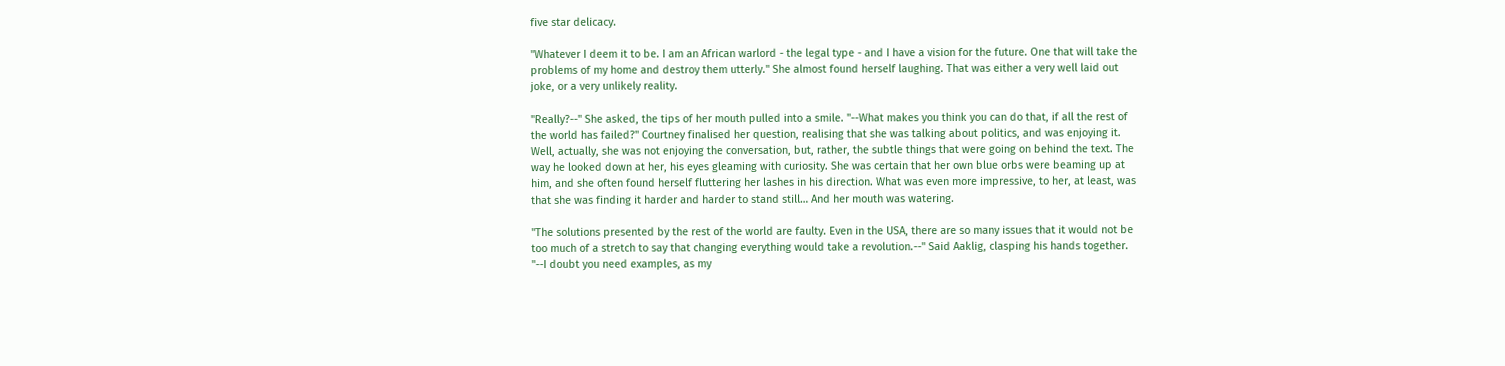five star delicacy.

"Whatever I deem it to be. I am an African warlord - the legal type - and I have a vision for the future. One that will take the problems of my home and destroy them utterly." She almost found herself laughing. That was either a very well laid out joke, or a very unlikely reality.

"Really?--" She asked, the tips of her mouth pulled into a smile. "--What makes you think you can do that, if all the rest of the world has failed?" Courtney finalised her question, realising that she was talking about politics, and was enjoying it. Well, actually, she was not enjoying the conversation, but, rather, the subtle things that were going on behind the text. The way he looked down at her, his eyes gleaming with curiosity. She was certain that her own blue orbs were beaming up at him, and she often found herself fluttering her lashes in his direction. What was even more impressive, to her, at least, was that she was finding it harder and harder to stand still… And her mouth was watering.

"The solutions presented by the rest of the world are faulty. Even in the USA, there are so many issues that it would not be too much of a stretch to say that changing everything would take a revolution.--" Said Aaklig, clasping his hands together. "--I doubt you need examples, as my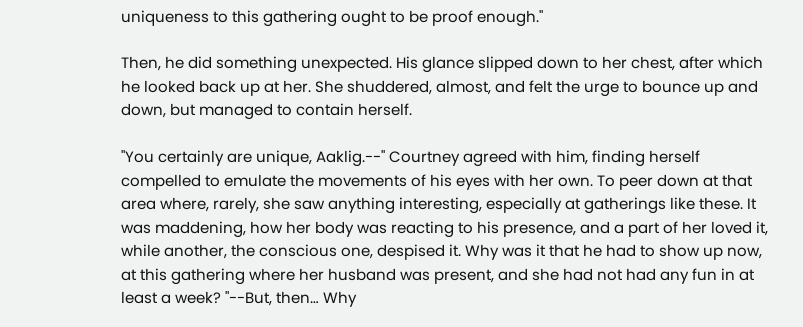uniqueness to this gathering ought to be proof enough."

Then, he did something unexpected. His glance slipped down to her chest, after which he looked back up at her. She shuddered, almost, and felt the urge to bounce up and down, but managed to contain herself.

"You certainly are unique, Aaklig.--" Courtney agreed with him, finding herself compelled to emulate the movements of his eyes with her own. To peer down at that area where, rarely, she saw anything interesting, especially at gatherings like these. It was maddening, how her body was reacting to his presence, and a part of her loved it, while another, the conscious one, despised it. Why was it that he had to show up now, at this gathering where her husband was present, and she had not had any fun in at least a week? "--But, then… Why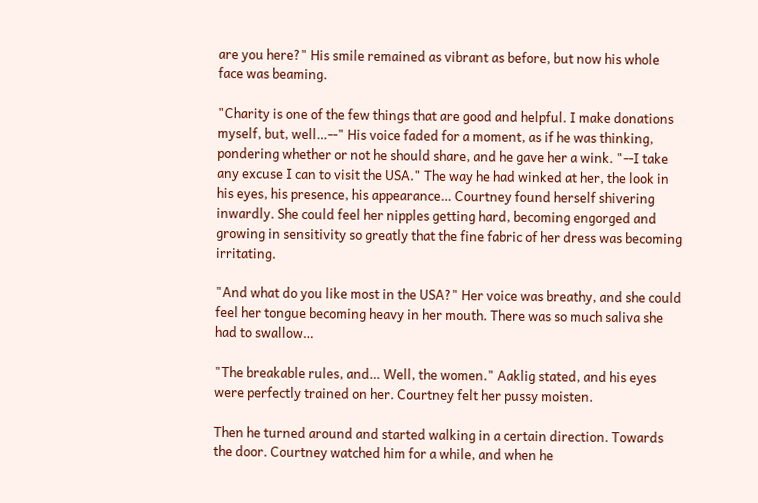are you here?" His smile remained as vibrant as before, but now his whole face was beaming.

"Charity is one of the few things that are good and helpful. I make donations myself, but, well…--" His voice faded for a moment, as if he was thinking, pondering whether or not he should share, and he gave her a wink. "--I take any excuse I can to visit the USA." The way he had winked at her, the look in his eyes, his presence, his appearance… Courtney found herself shivering inwardly. She could feel her nipples getting hard, becoming engorged and growing in sensitivity so greatly that the fine fabric of her dress was becoming irritating.

"And what do you like most in the USA?" Her voice was breathy, and she could feel her tongue becoming heavy in her mouth. There was so much saliva she had to swallow…

"The breakable rules, and… Well, the women." Aaklig stated, and his eyes were perfectly trained on her. Courtney felt her pussy moisten.

Then he turned around and started walking in a certain direction. Towards the door. Courtney watched him for a while, and when he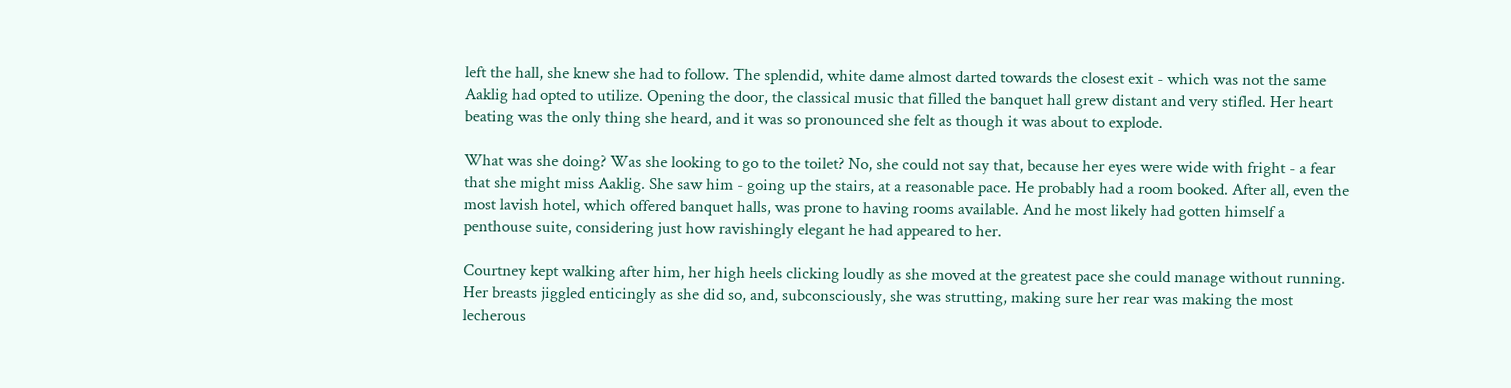left the hall, she knew she had to follow. The splendid, white dame almost darted towards the closest exit - which was not the same Aaklig had opted to utilize. Opening the door, the classical music that filled the banquet hall grew distant and very stifled. Her heart beating was the only thing she heard, and it was so pronounced she felt as though it was about to explode.

What was she doing? Was she looking to go to the toilet? No, she could not say that, because her eyes were wide with fright - a fear that she might miss Aaklig. She saw him - going up the stairs, at a reasonable pace. He probably had a room booked. After all, even the most lavish hotel, which offered banquet halls, was prone to having rooms available. And he most likely had gotten himself a penthouse suite, considering just how ravishingly elegant he had appeared to her.

Courtney kept walking after him, her high heels clicking loudly as she moved at the greatest pace she could manage without running. Her breasts jiggled enticingly as she did so, and, subconsciously, she was strutting, making sure her rear was making the most lecherous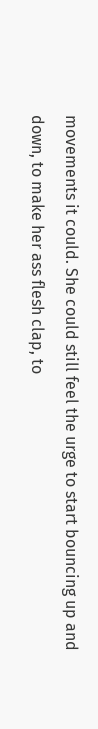movements it could. She could still feel the urge to start bouncing up and down, to make her ass flesh clap, to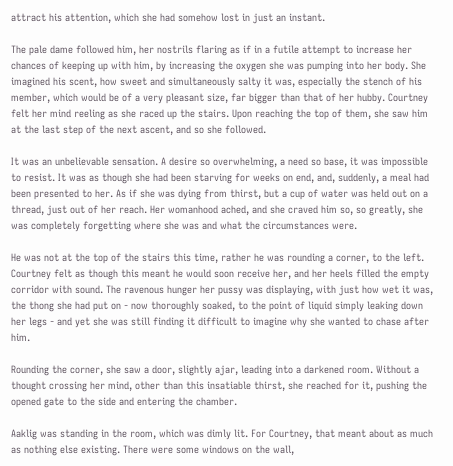attract his attention, which she had somehow lost in just an instant.

The pale dame followed him, her nostrils flaring as if in a futile attempt to increase her chances of keeping up with him, by increasing the oxygen she was pumping into her body. She imagined his scent, how sweet and simultaneously salty it was, especially the stench of his member, which would be of a very pleasant size, far bigger than that of her hubby. Courtney felt her mind reeling as she raced up the stairs. Upon reaching the top of them, she saw him at the last step of the next ascent, and so she followed.

It was an unbelievable sensation. A desire so overwhelming, a need so base, it was impossible to resist. It was as though she had been starving for weeks on end, and, suddenly, a meal had been presented to her. As if she was dying from thirst, but a cup of water was held out on a thread, just out of her reach. Her womanhood ached, and she craved him so, so greatly, she was completely forgetting where she was and what the circumstances were.

He was not at the top of the stairs this time, rather he was rounding a corner, to the left. Courtney felt as though this meant he would soon receive her, and her heels filled the empty corridor with sound. The ravenous hunger her pussy was displaying, with just how wet it was, the thong she had put on - now thoroughly soaked, to the point of liquid simply leaking down her legs - and yet she was still finding it difficult to imagine why she wanted to chase after him.

Rounding the corner, she saw a door, slightly ajar, leading into a darkened room. Without a thought crossing her mind, other than this insatiable thirst, she reached for it, pushing the opened gate to the side and entering the chamber.

Aaklig was standing in the room, which was dimly lit. For Courtney, that meant about as much as nothing else existing. There were some windows on the wall,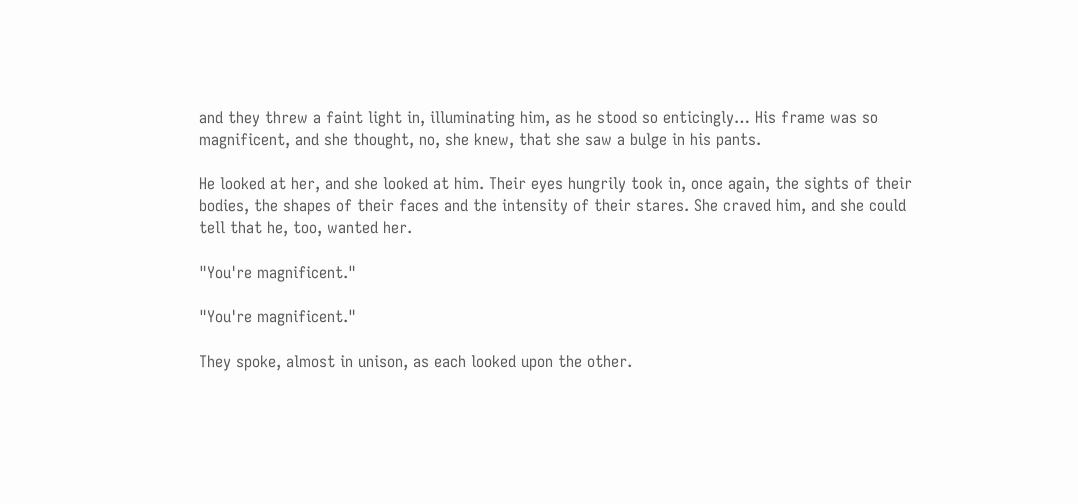and they threw a faint light in, illuminating him, as he stood so enticingly… His frame was so magnificent, and she thought, no, she knew, that she saw a bulge in his pants.

He looked at her, and she looked at him. Their eyes hungrily took in, once again, the sights of their bodies, the shapes of their faces and the intensity of their stares. She craved him, and she could tell that he, too, wanted her.

"You're magnificent."

"You're magnificent."

They spoke, almost in unison, as each looked upon the other.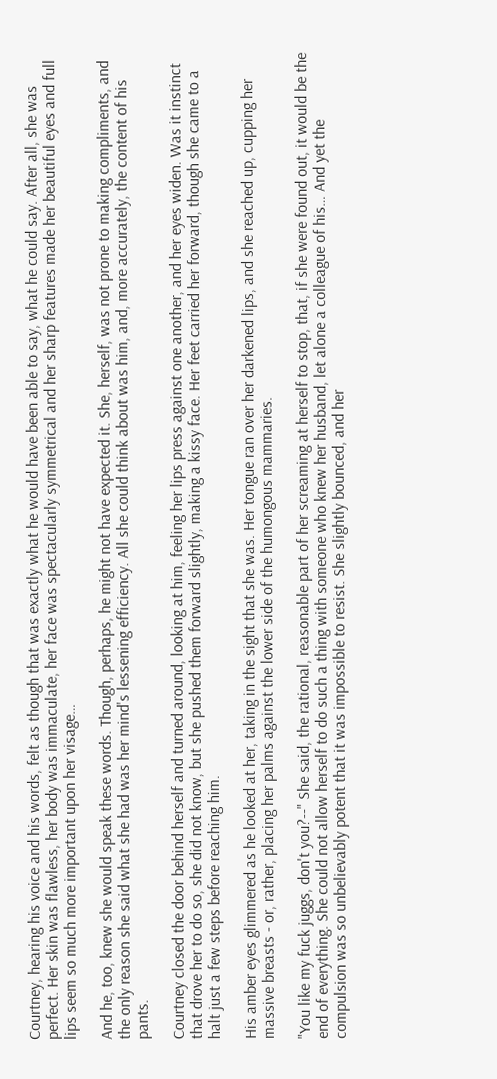Courtney, hearing his voice and his words, felt as though that was exactly what he would have been able to say, what he could say. After all, she was perfect. Her skin was flawless, her body was immaculate, her face was spectacularly symmetrical and her sharp features made her beautiful eyes and full lips seem so much more important upon her visage…

And he, too, knew she would speak these words. Though, perhaps, he might not have expected it. She, herself, was not prone to making compliments, and the only reason she said what she had was her mind's lessening efficiency. All she could think about was him, and, more accurately, the content of his pants.

Courtney closed the door behind herself and turned around, looking at him, feeling her lips press against one another, and her eyes widen. Was it instinct that drove her to do so, she did not know, but she pushed them forward slightly, making a kissy face. Her feet carried her forward, though she came to a halt just a few steps before reaching him.

His amber eyes glimmered as he looked at her, taking in the sight that she was. Her tongue ran over her darkened lips, and she reached up, cupping her massive breasts - or, rather, placing her palms against the lower side of the humongous mammaries.

"You like my fuck juggs, don't you?--" She said, the rational, reasonable part of her screaming at herself to stop, that, if she were found out, it would be the end of everything. She could not allow herself to do such a thing with someone who knew her husband, let alone a colleague of his… And yet the compulsion was so unbelievably potent that it was impossible to resist. She slightly bounced, and her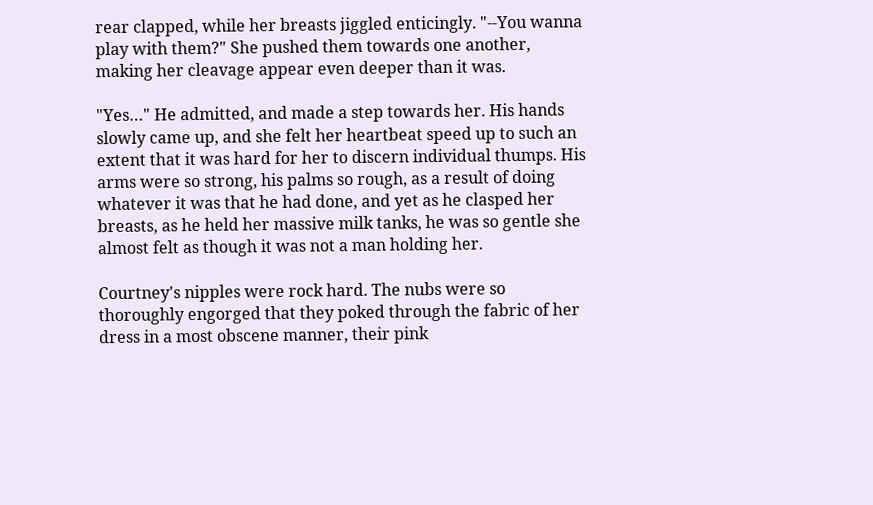rear clapped, while her breasts jiggled enticingly. "--You wanna play with them?" She pushed them towards one another, making her cleavage appear even deeper than it was.

"Yes…" He admitted, and made a step towards her. His hands slowly came up, and she felt her heartbeat speed up to such an extent that it was hard for her to discern individual thumps. His arms were so strong, his palms so rough, as a result of doing whatever it was that he had done, and yet as he clasped her breasts, as he held her massive milk tanks, he was so gentle she almost felt as though it was not a man holding her.

Courtney's nipples were rock hard. The nubs were so thoroughly engorged that they poked through the fabric of her dress in a most obscene manner, their pink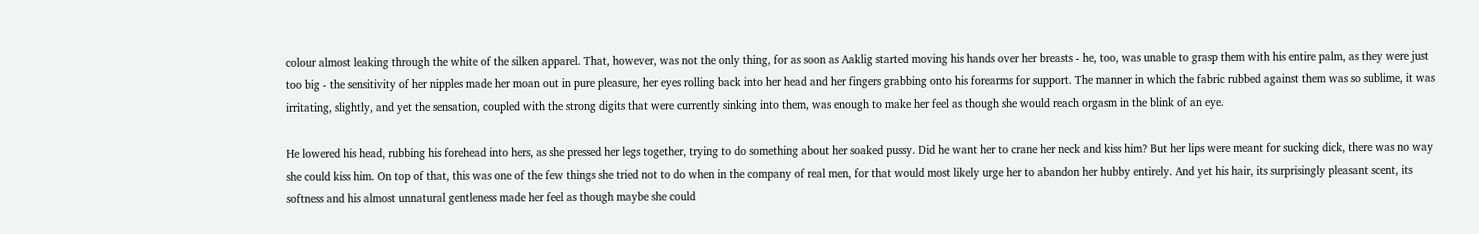colour almost leaking through the white of the silken apparel. That, however, was not the only thing, for as soon as Aaklig started moving his hands over her breasts - he, too, was unable to grasp them with his entire palm, as they were just too big - the sensitivity of her nipples made her moan out in pure pleasure, her eyes rolling back into her head and her fingers grabbing onto his forearms for support. The manner in which the fabric rubbed against them was so sublime, it was irritating, slightly, and yet the sensation, coupled with the strong digits that were currently sinking into them, was enough to make her feel as though she would reach orgasm in the blink of an eye.

He lowered his head, rubbing his forehead into hers, as she pressed her legs together, trying to do something about her soaked pussy. Did he want her to crane her neck and kiss him? But her lips were meant for sucking dick, there was no way she could kiss him. On top of that, this was one of the few things she tried not to do when in the company of real men, for that would most likely urge her to abandon her hubby entirely. And yet his hair, its surprisingly pleasant scent, its softness and his almost unnatural gentleness made her feel as though maybe she could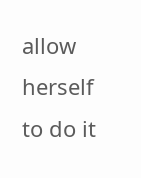allow herself to do it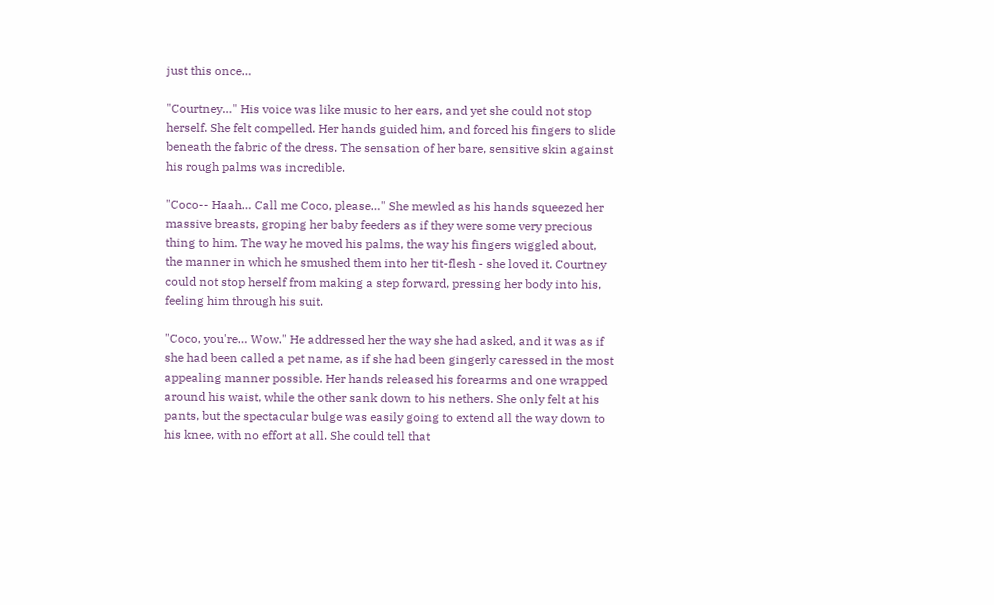just this once…

"Courtney…" His voice was like music to her ears, and yet she could not stop herself. She felt compelled. Her hands guided him, and forced his fingers to slide beneath the fabric of the dress. The sensation of her bare, sensitive skin against his rough palms was incredible.

"Coco-- Haah… Call me Coco, please…" She mewled as his hands squeezed her massive breasts, groping her baby feeders as if they were some very precious thing to him. The way he moved his palms, the way his fingers wiggled about, the manner in which he smushed them into her tit-flesh - she loved it. Courtney could not stop herself from making a step forward, pressing her body into his, feeling him through his suit.

"Coco, you're… Wow." He addressed her the way she had asked, and it was as if she had been called a pet name, as if she had been gingerly caressed in the most appealing manner possible. Her hands released his forearms and one wrapped around his waist, while the other sank down to his nethers. She only felt at his pants, but the spectacular bulge was easily going to extend all the way down to his knee, with no effort at all. She could tell that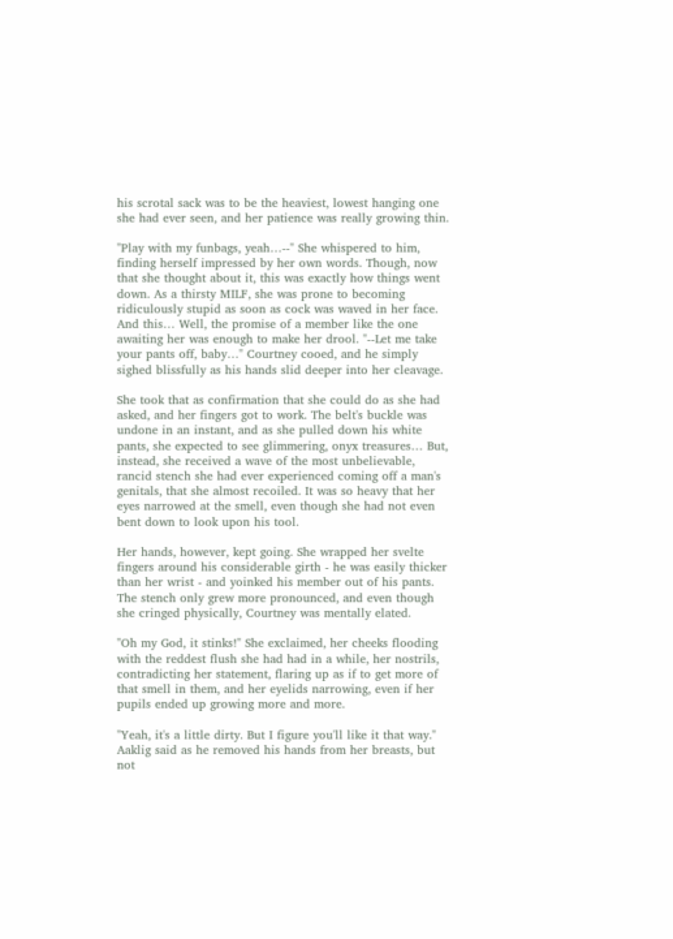his scrotal sack was to be the heaviest, lowest hanging one she had ever seen, and her patience was really growing thin.

"Play with my funbags, yeah…--" She whispered to him, finding herself impressed by her own words. Though, now that she thought about it, this was exactly how things went down. As a thirsty MILF, she was prone to becoming ridiculously stupid as soon as cock was waved in her face. And this… Well, the promise of a member like the one awaiting her was enough to make her drool. "--Let me take your pants off, baby…" Courtney cooed, and he simply sighed blissfully as his hands slid deeper into her cleavage.

She took that as confirmation that she could do as she had asked, and her fingers got to work. The belt's buckle was undone in an instant, and as she pulled down his white pants, she expected to see glimmering, onyx treasures… But, instead, she received a wave of the most unbelievable, rancid stench she had ever experienced coming off a man's genitals, that she almost recoiled. It was so heavy that her eyes narrowed at the smell, even though she had not even bent down to look upon his tool.

Her hands, however, kept going. She wrapped her svelte fingers around his considerable girth - he was easily thicker than her wrist - and yoinked his member out of his pants. The stench only grew more pronounced, and even though she cringed physically, Courtney was mentally elated.

"Oh my God, it stinks!" She exclaimed, her cheeks flooding with the reddest flush she had had in a while, her nostrils, contradicting her statement, flaring up as if to get more of that smell in them, and her eyelids narrowing, even if her pupils ended up growing more and more.

"Yeah, it's a little dirty. But I figure you'll like it that way." Aaklig said as he removed his hands from her breasts, but not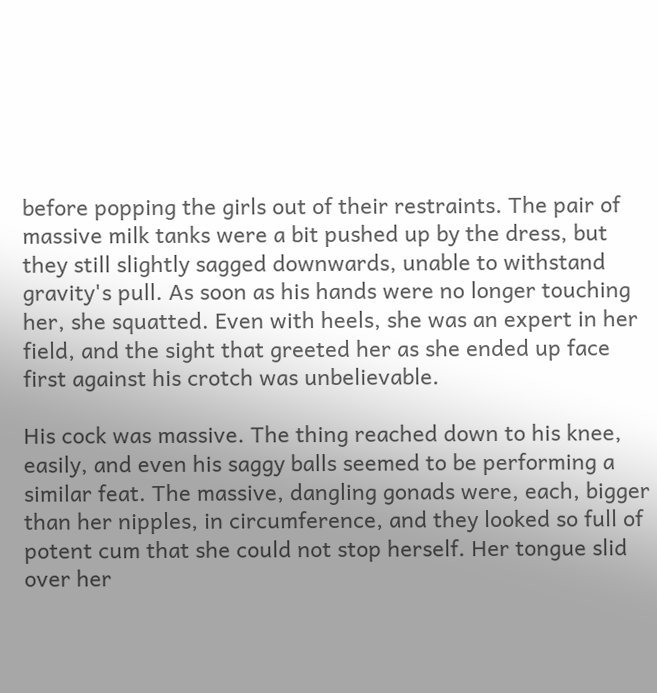before popping the girls out of their restraints. The pair of massive milk tanks were a bit pushed up by the dress, but they still slightly sagged downwards, unable to withstand gravity's pull. As soon as his hands were no longer touching her, she squatted. Even with heels, she was an expert in her field, and the sight that greeted her as she ended up face first against his crotch was unbelievable.

His cock was massive. The thing reached down to his knee, easily, and even his saggy balls seemed to be performing a similar feat. The massive, dangling gonads were, each, bigger than her nipples, in circumference, and they looked so full of potent cum that she could not stop herself. Her tongue slid over her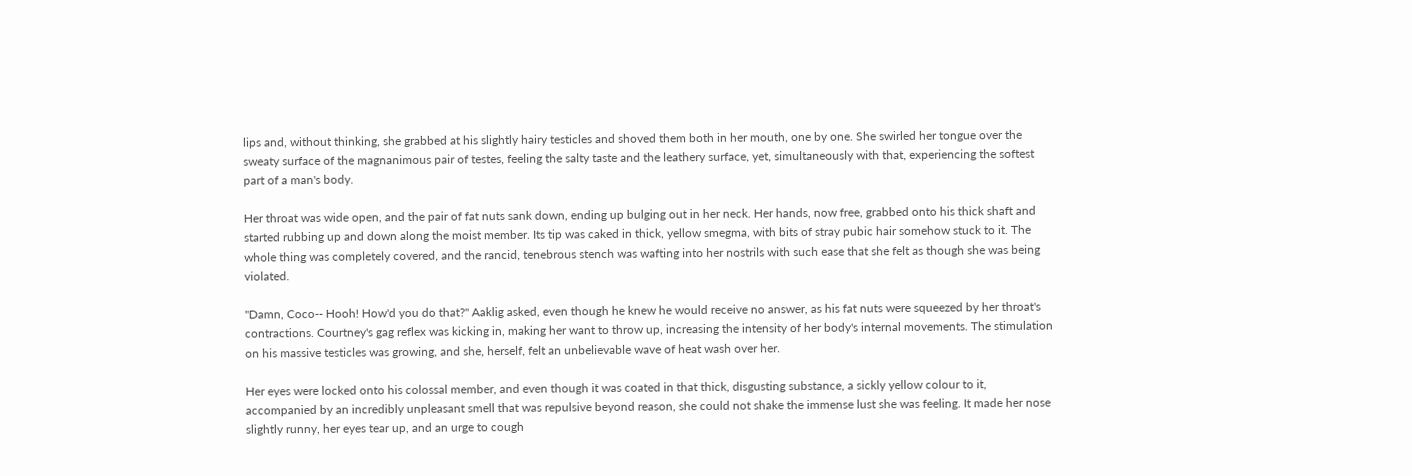lips and, without thinking, she grabbed at his slightly hairy testicles and shoved them both in her mouth, one by one. She swirled her tongue over the sweaty surface of the magnanimous pair of testes, feeling the salty taste and the leathery surface, yet, simultaneously with that, experiencing the softest part of a man's body.

Her throat was wide open, and the pair of fat nuts sank down, ending up bulging out in her neck. Her hands, now free, grabbed onto his thick shaft and started rubbing up and down along the moist member. Its tip was caked in thick, yellow smegma, with bits of stray pubic hair somehow stuck to it. The whole thing was completely covered, and the rancid, tenebrous stench was wafting into her nostrils with such ease that she felt as though she was being violated.

"Damn, Coco-- Hooh! How'd you do that?" Aaklig asked, even though he knew he would receive no answer, as his fat nuts were squeezed by her throat's contractions. Courtney's gag reflex was kicking in, making her want to throw up, increasing the intensity of her body's internal movements. The stimulation on his massive testicles was growing, and she, herself, felt an unbelievable wave of heat wash over her.

Her eyes were locked onto his colossal member, and even though it was coated in that thick, disgusting substance, a sickly yellow colour to it, accompanied by an incredibly unpleasant smell that was repulsive beyond reason, she could not shake the immense lust she was feeling. It made her nose slightly runny, her eyes tear up, and an urge to cough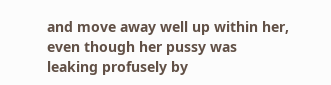and move away well up within her, even though her pussy was leaking profusely by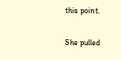this point.

She pulled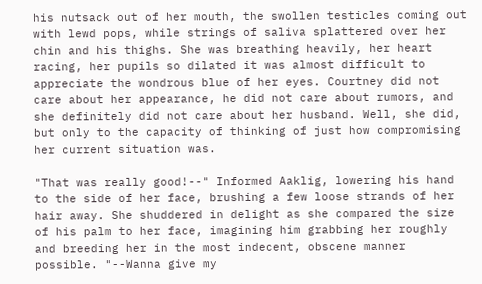his nutsack out of her mouth, the swollen testicles coming out with lewd pops, while strings of saliva splattered over her chin and his thighs. She was breathing heavily, her heart racing, her pupils so dilated it was almost difficult to appreciate the wondrous blue of her eyes. Courtney did not care about her appearance, he did not care about rumors, and she definitely did not care about her husband. Well, she did, but only to the capacity of thinking of just how compromising her current situation was.

"That was really good!--" Informed Aaklig, lowering his hand to the side of her face, brushing a few loose strands of her hair away. She shuddered in delight as she compared the size of his palm to her face, imagining him grabbing her roughly and breeding her in the most indecent, obscene manner possible. "--Wanna give my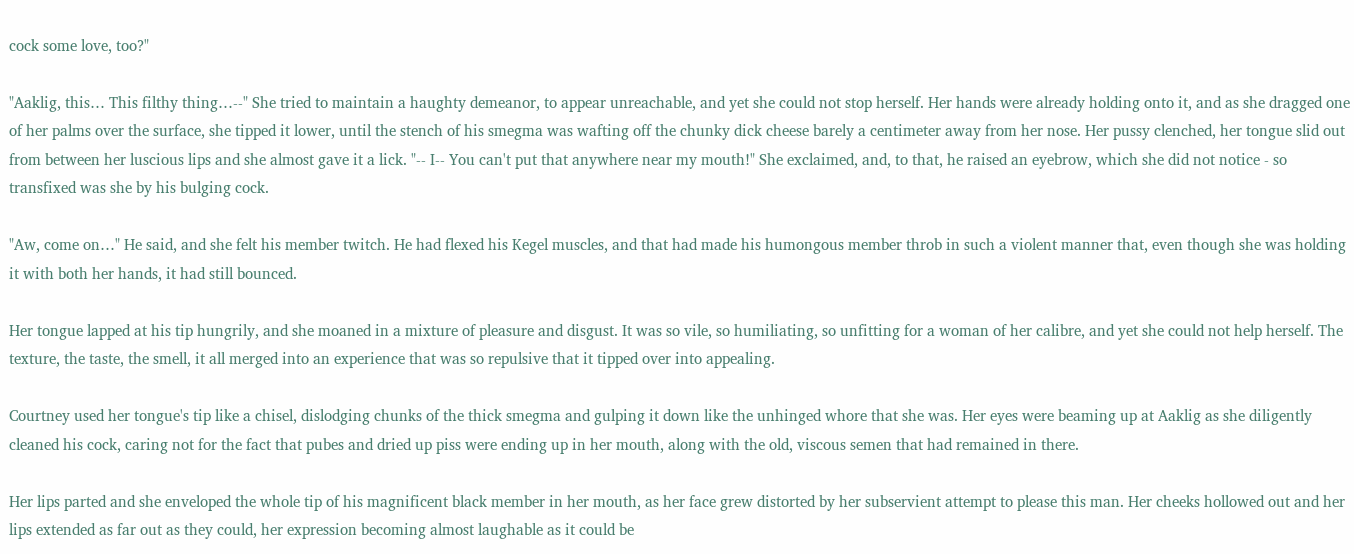cock some love, too?"

"Aaklig, this… This filthy thing…--" She tried to maintain a haughty demeanor, to appear unreachable, and yet she could not stop herself. Her hands were already holding onto it, and as she dragged one of her palms over the surface, she tipped it lower, until the stench of his smegma was wafting off the chunky dick cheese barely a centimeter away from her nose. Her pussy clenched, her tongue slid out from between her luscious lips and she almost gave it a lick. "-- I-- You can't put that anywhere near my mouth!" She exclaimed, and, to that, he raised an eyebrow, which she did not notice - so transfixed was she by his bulging cock.

"Aw, come on…" He said, and she felt his member twitch. He had flexed his Kegel muscles, and that had made his humongous member throb in such a violent manner that, even though she was holding it with both her hands, it had still bounced.

Her tongue lapped at his tip hungrily, and she moaned in a mixture of pleasure and disgust. It was so vile, so humiliating, so unfitting for a woman of her calibre, and yet she could not help herself. The texture, the taste, the smell, it all merged into an experience that was so repulsive that it tipped over into appealing.

Courtney used her tongue's tip like a chisel, dislodging chunks of the thick smegma and gulping it down like the unhinged whore that she was. Her eyes were beaming up at Aaklig as she diligently cleaned his cock, caring not for the fact that pubes and dried up piss were ending up in her mouth, along with the old, viscous semen that had remained in there.

Her lips parted and she enveloped the whole tip of his magnificent black member in her mouth, as her face grew distorted by her subservient attempt to please this man. Her cheeks hollowed out and her lips extended as far out as they could, her expression becoming almost laughable as it could be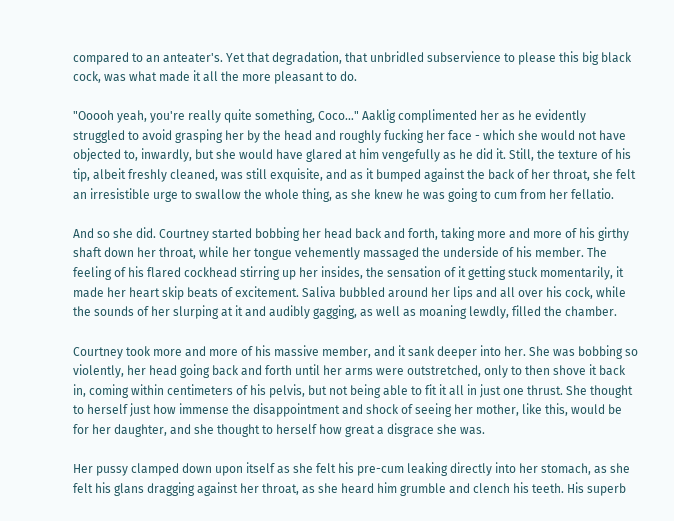compared to an anteater's. Yet that degradation, that unbridled subservience to please this big black cock, was what made it all the more pleasant to do.

"Ooooh yeah, you're really quite something, Coco…" Aaklig complimented her as he evidently struggled to avoid grasping her by the head and roughly fucking her face - which she would not have objected to, inwardly, but she would have glared at him vengefully as he did it. Still, the texture of his tip, albeit freshly cleaned, was still exquisite, and as it bumped against the back of her throat, she felt an irresistible urge to swallow the whole thing, as she knew he was going to cum from her fellatio.

And so she did. Courtney started bobbing her head back and forth, taking more and more of his girthy shaft down her throat, while her tongue vehemently massaged the underside of his member. The feeling of his flared cockhead stirring up her insides, the sensation of it getting stuck momentarily, it made her heart skip beats of excitement. Saliva bubbled around her lips and all over his cock, while the sounds of her slurping at it and audibly gagging, as well as moaning lewdly, filled the chamber.

Courtney took more and more of his massive member, and it sank deeper into her. She was bobbing so violently, her head going back and forth until her arms were outstretched, only to then shove it back in, coming within centimeters of his pelvis, but not being able to fit it all in just one thrust. She thought to herself just how immense the disappointment and shock of seeing her mother, like this, would be for her daughter, and she thought to herself how great a disgrace she was.

Her pussy clamped down upon itself as she felt his pre-cum leaking directly into her stomach, as she felt his glans dragging against her throat, as she heard him grumble and clench his teeth. His superb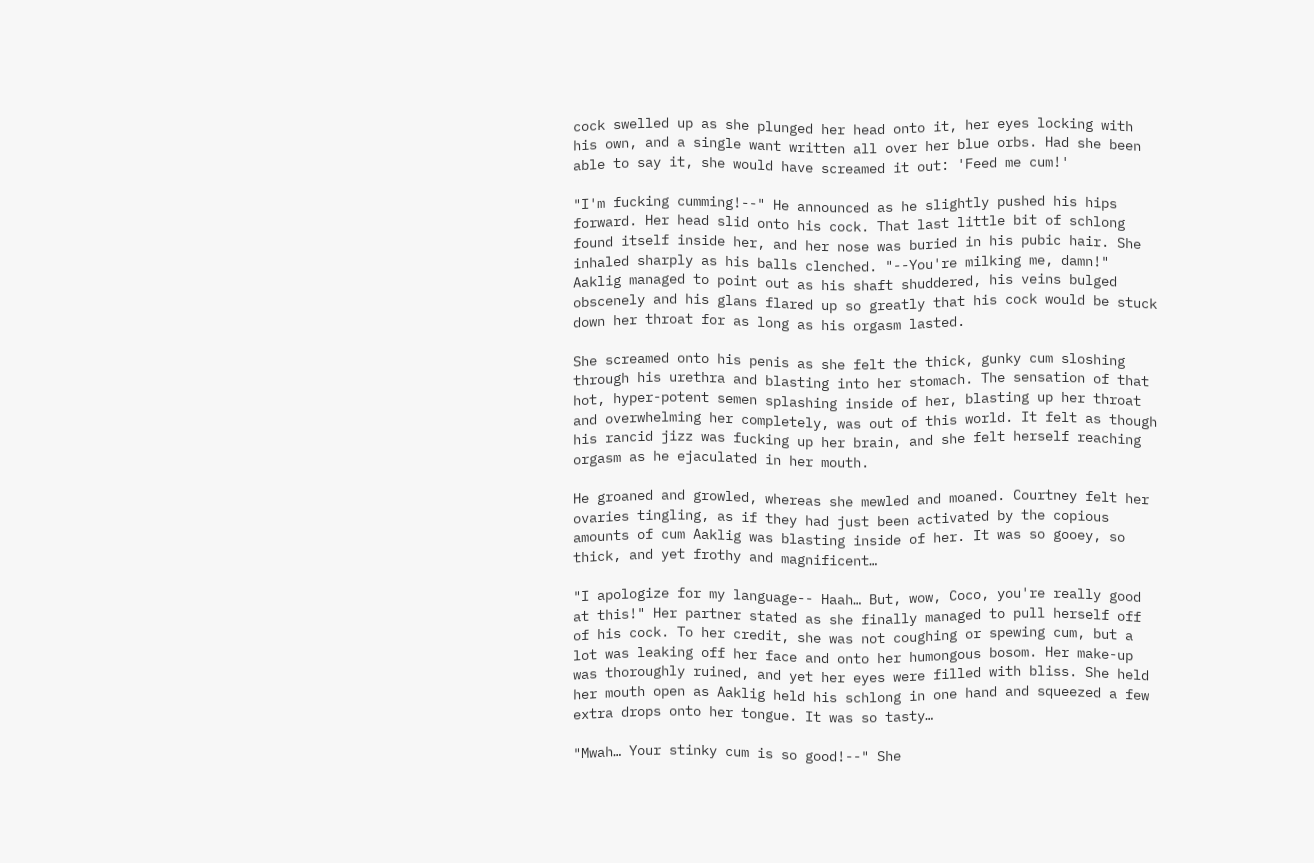cock swelled up as she plunged her head onto it, her eyes locking with his own, and a single want written all over her blue orbs. Had she been able to say it, she would have screamed it out: 'Feed me cum!'

"I'm fucking cumming!--" He announced as he slightly pushed his hips forward. Her head slid onto his cock. That last little bit of schlong found itself inside her, and her nose was buried in his pubic hair. She inhaled sharply as his balls clenched. "--You're milking me, damn!" Aaklig managed to point out as his shaft shuddered, his veins bulged obscenely and his glans flared up so greatly that his cock would be stuck down her throat for as long as his orgasm lasted.

She screamed onto his penis as she felt the thick, gunky cum sloshing through his urethra and blasting into her stomach. The sensation of that hot, hyper-potent semen splashing inside of her, blasting up her throat and overwhelming her completely, was out of this world. It felt as though his rancid jizz was fucking up her brain, and she felt herself reaching orgasm as he ejaculated in her mouth.

He groaned and growled, whereas she mewled and moaned. Courtney felt her ovaries tingling, as if they had just been activated by the copious amounts of cum Aaklig was blasting inside of her. It was so gooey, so thick, and yet frothy and magnificent…

"I apologize for my language-- Haah… But, wow, Coco, you're really good at this!" Her partner stated as she finally managed to pull herself off of his cock. To her credit, she was not coughing or spewing cum, but a lot was leaking off her face and onto her humongous bosom. Her make-up was thoroughly ruined, and yet her eyes were filled with bliss. She held her mouth open as Aaklig held his schlong in one hand and squeezed a few extra drops onto her tongue. It was so tasty…

"Mwah… Your stinky cum is so good!--" She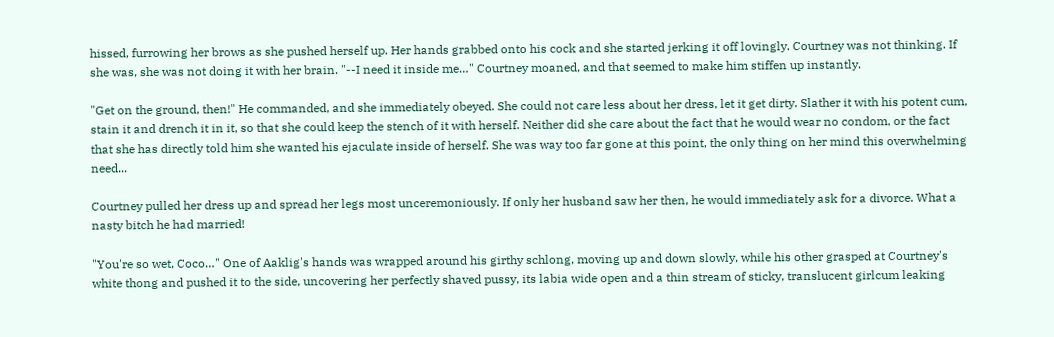hissed, furrowing her brows as she pushed herself up. Her hands grabbed onto his cock and she started jerking it off lovingly. Courtney was not thinking. If she was, she was not doing it with her brain. "--I need it inside me…" Courtney moaned, and that seemed to make him stiffen up instantly.

"Get on the ground, then!" He commanded, and she immediately obeyed. She could not care less about her dress, let it get dirty. Slather it with his potent cum, stain it and drench it in it, so that she could keep the stench of it with herself. Neither did she care about the fact that he would wear no condom, or the fact that she has directly told him she wanted his ejaculate inside of herself. She was way too far gone at this point, the only thing on her mind this overwhelming need...

Courtney pulled her dress up and spread her legs most unceremoniously. If only her husband saw her then, he would immediately ask for a divorce. What a nasty bitch he had married!

"You're so wet, Coco…" One of Aaklig's hands was wrapped around his girthy schlong, moving up and down slowly, while his other grasped at Courtney's white thong and pushed it to the side, uncovering her perfectly shaved pussy, its labia wide open and a thin stream of sticky, translucent girlcum leaking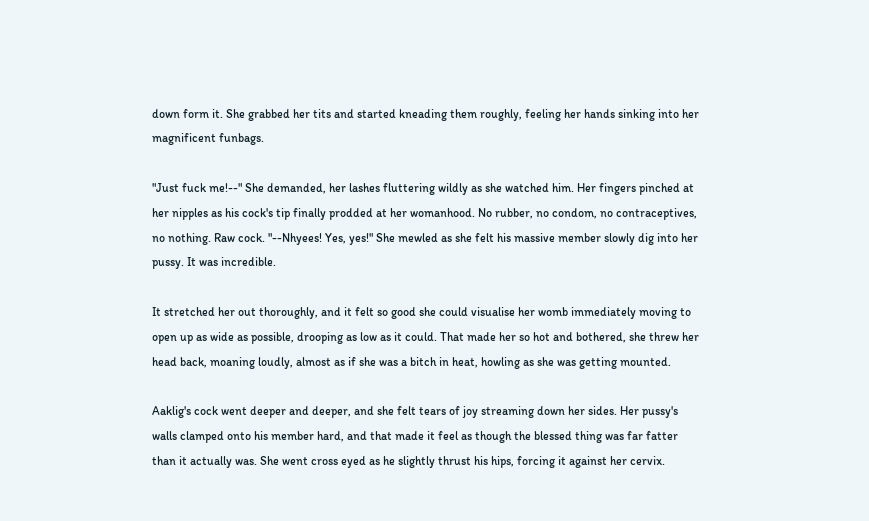down form it. She grabbed her tits and started kneading them roughly, feeling her hands sinking into her magnificent funbags.

"Just fuck me!--" She demanded, her lashes fluttering wildly as she watched him. Her fingers pinched at her nipples as his cock's tip finally prodded at her womanhood. No rubber, no condom, no contraceptives, no nothing. Raw cock. "--Nhyees! Yes, yes!" She mewled as she felt his massive member slowly dig into her pussy. It was incredible.

It stretched her out thoroughly, and it felt so good she could visualise her womb immediately moving to open up as wide as possible, drooping as low as it could. That made her so hot and bothered, she threw her head back, moaning loudly, almost as if she was a bitch in heat, howling as she was getting mounted.

Aaklig's cock went deeper and deeper, and she felt tears of joy streaming down her sides. Her pussy's walls clamped onto his member hard, and that made it feel as though the blessed thing was far fatter than it actually was. She went cross eyed as he slightly thrust his hips, forcing it against her cervix.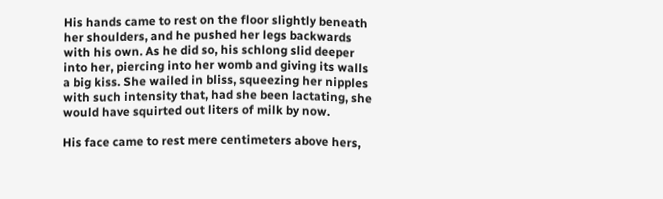His hands came to rest on the floor slightly beneath her shoulders, and he pushed her legs backwards with his own. As he did so, his schlong slid deeper into her, piercing into her womb and giving its walls a big kiss. She wailed in bliss, squeezing her nipples with such intensity that, had she been lactating, she would have squirted out liters of milk by now.

His face came to rest mere centimeters above hers,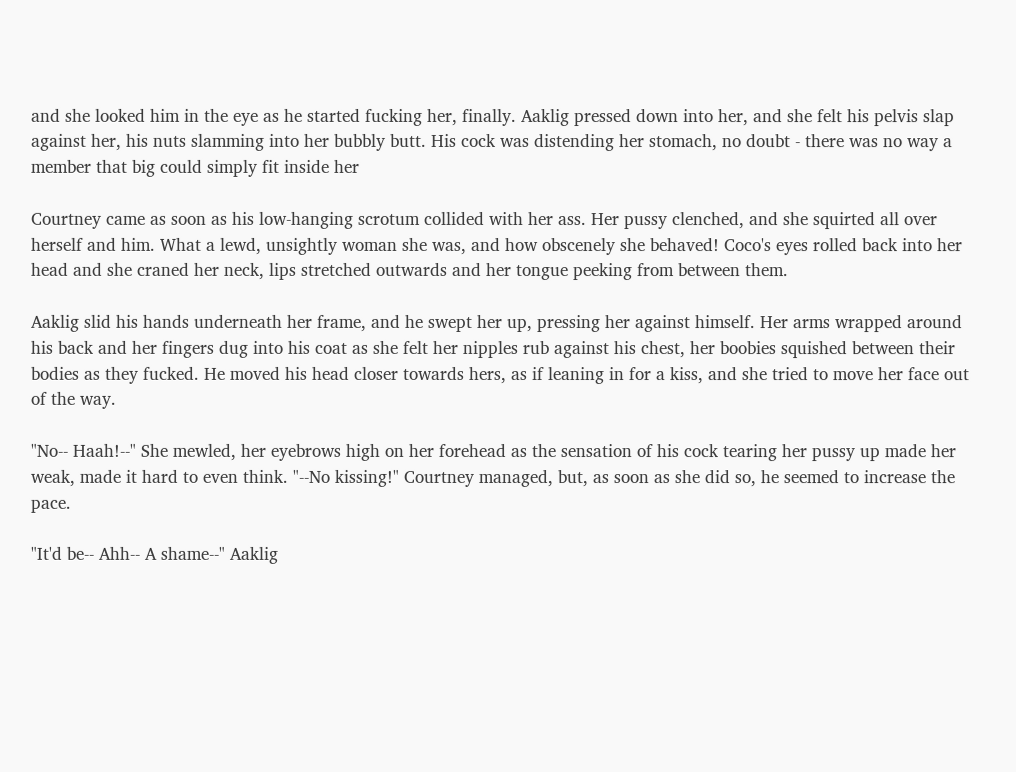and she looked him in the eye as he started fucking her, finally. Aaklig pressed down into her, and she felt his pelvis slap against her, his nuts slamming into her bubbly butt. His cock was distending her stomach, no doubt - there was no way a member that big could simply fit inside her

Courtney came as soon as his low-hanging scrotum collided with her ass. Her pussy clenched, and she squirted all over herself and him. What a lewd, unsightly woman she was, and how obscenely she behaved! Coco's eyes rolled back into her head and she craned her neck, lips stretched outwards and her tongue peeking from between them.

Aaklig slid his hands underneath her frame, and he swept her up, pressing her against himself. Her arms wrapped around his back and her fingers dug into his coat as she felt her nipples rub against his chest, her boobies squished between their bodies as they fucked. He moved his head closer towards hers, as if leaning in for a kiss, and she tried to move her face out of the way.

"No-- Haah!--" She mewled, her eyebrows high on her forehead as the sensation of his cock tearing her pussy up made her weak, made it hard to even think. "--No kissing!" Courtney managed, but, as soon as she did so, he seemed to increase the pace.

"It'd be-- Ahh-- A shame--" Aaklig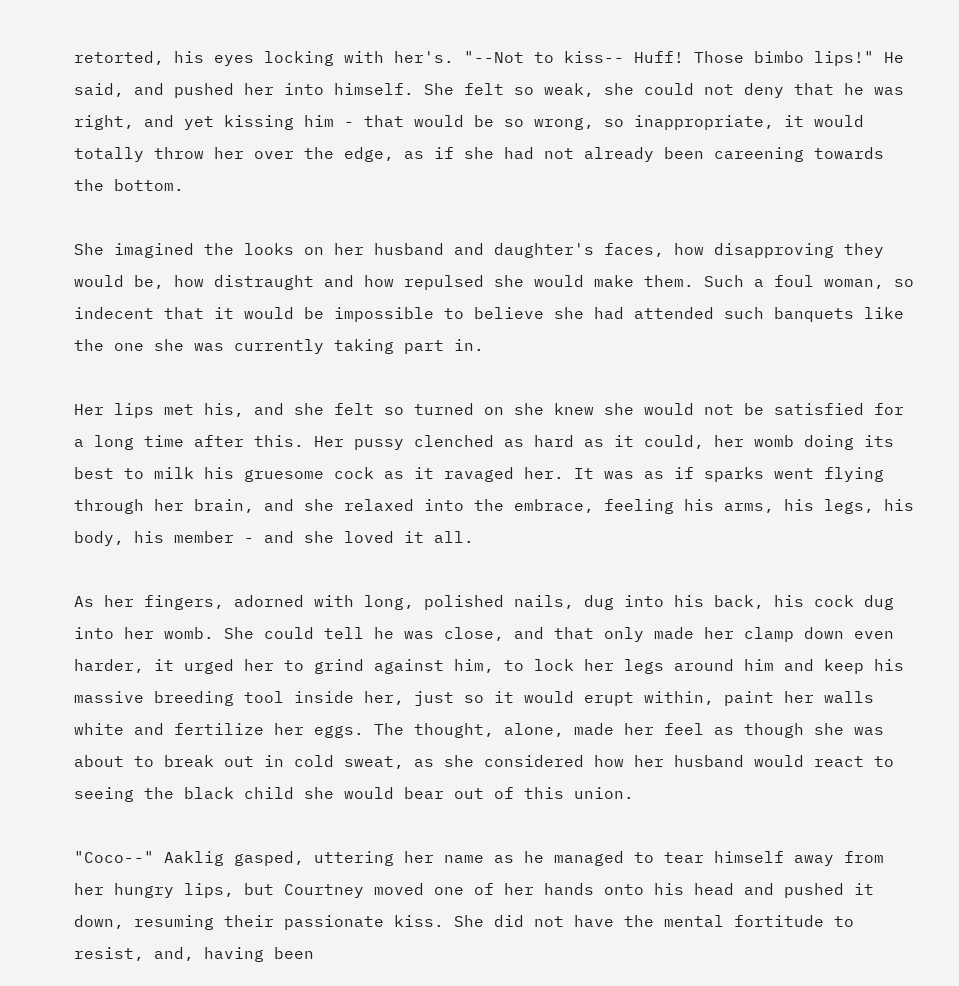retorted, his eyes locking with her's. "--Not to kiss-- Huff! Those bimbo lips!" He said, and pushed her into himself. She felt so weak, she could not deny that he was right, and yet kissing him - that would be so wrong, so inappropriate, it would totally throw her over the edge, as if she had not already been careening towards the bottom.

She imagined the looks on her husband and daughter's faces, how disapproving they would be, how distraught and how repulsed she would make them. Such a foul woman, so indecent that it would be impossible to believe she had attended such banquets like the one she was currently taking part in.

Her lips met his, and she felt so turned on she knew she would not be satisfied for a long time after this. Her pussy clenched as hard as it could, her womb doing its best to milk his gruesome cock as it ravaged her. It was as if sparks went flying through her brain, and she relaxed into the embrace, feeling his arms, his legs, his body, his member - and she loved it all.

As her fingers, adorned with long, polished nails, dug into his back, his cock dug into her womb. She could tell he was close, and that only made her clamp down even harder, it urged her to grind against him, to lock her legs around him and keep his massive breeding tool inside her, just so it would erupt within, paint her walls white and fertilize her eggs. The thought, alone, made her feel as though she was about to break out in cold sweat, as she considered how her husband would react to seeing the black child she would bear out of this union.

"Coco--" Aaklig gasped, uttering her name as he managed to tear himself away from her hungry lips, but Courtney moved one of her hands onto his head and pushed it down, resuming their passionate kiss. She did not have the mental fortitude to resist, and, having been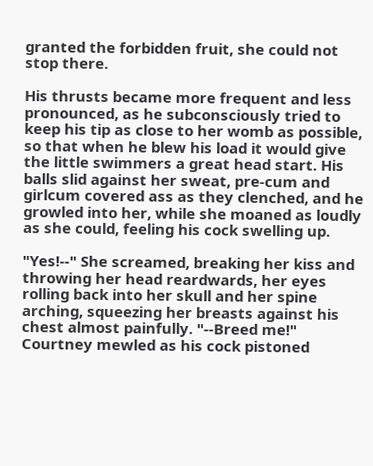granted the forbidden fruit, she could not stop there.

His thrusts became more frequent and less pronounced, as he subconsciously tried to keep his tip as close to her womb as possible, so that when he blew his load it would give the little swimmers a great head start. His balls slid against her sweat, pre-cum and girlcum covered ass as they clenched, and he growled into her, while she moaned as loudly as she could, feeling his cock swelling up.

"Yes!--" She screamed, breaking her kiss and throwing her head reardwards, her eyes rolling back into her skull and her spine arching, squeezing her breasts against his chest almost painfully. "--Breed me!" Courtney mewled as his cock pistoned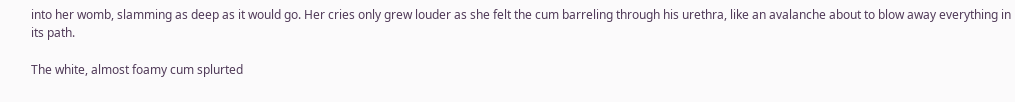into her womb, slamming as deep as it would go. Her cries only grew louder as she felt the cum barreling through his urethra, like an avalanche about to blow away everything in its path.

The white, almost foamy cum splurted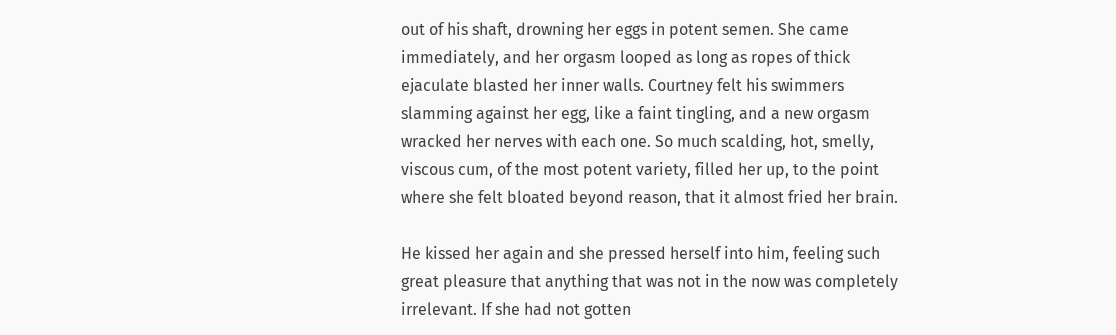out of his shaft, drowning her eggs in potent semen. She came immediately, and her orgasm looped as long as ropes of thick ejaculate blasted her inner walls. Courtney felt his swimmers slamming against her egg, like a faint tingling, and a new orgasm wracked her nerves with each one. So much scalding, hot, smelly, viscous cum, of the most potent variety, filled her up, to the point where she felt bloated beyond reason, that it almost fried her brain.

He kissed her again and she pressed herself into him, feeling such great pleasure that anything that was not in the now was completely irrelevant. If she had not gotten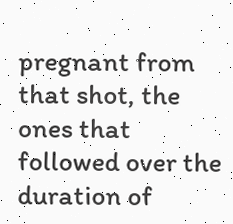pregnant from that shot, the ones that followed over the duration of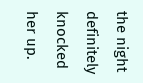the night definitely knocked her up.